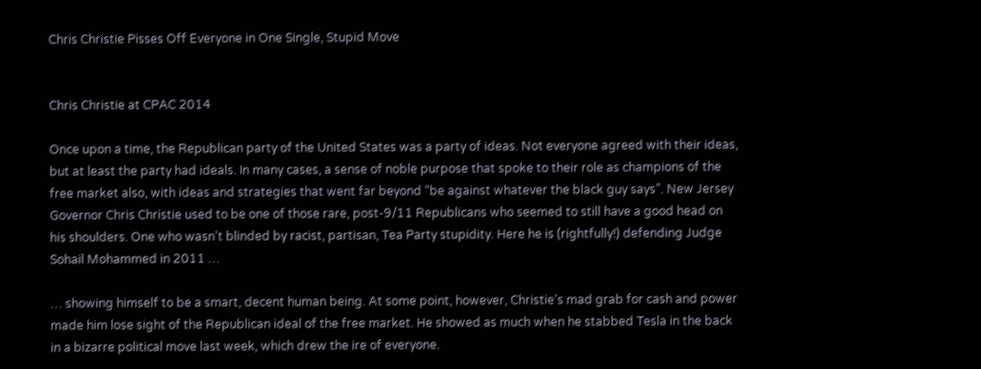Chris Christie Pisses Off Everyone in One Single, Stupid Move


Chris Christie at CPAC 2014

Once upon a time, the Republican party of the United States was a party of ideas. Not everyone agreed with their ideas, but at least the party had ideals. In many cases, a sense of noble purpose that spoke to their role as champions of the free market also, with ideas and strategies that went far beyond “be against whatever the black guy says”. New Jersey Governor Chris Christie used to be one of those rare, post-9/11 Republicans who seemed to still have a good head on his shoulders. One who wasn’t blinded by racist, partisan, Tea Party stupidity. Here he is (rightfully!) defending Judge Sohail Mohammed in 2011 …

… showing himself to be a smart, decent human being. At some point, however, Christie’s mad grab for cash and power made him lose sight of the Republican ideal of the free market. He showed as much when he stabbed Tesla in the back in a bizarre political move last week, which drew the ire of everyone.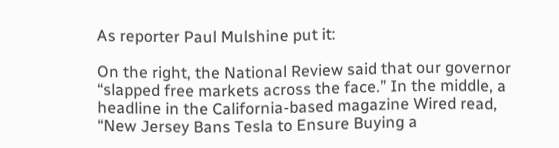As reporter Paul Mulshine put it:

On the right, the National Review said that our governor “slapped free markets across the face.” In the middle, a headline in the California-based magazine Wired read, “New Jersey Bans Tesla to Ensure Buying a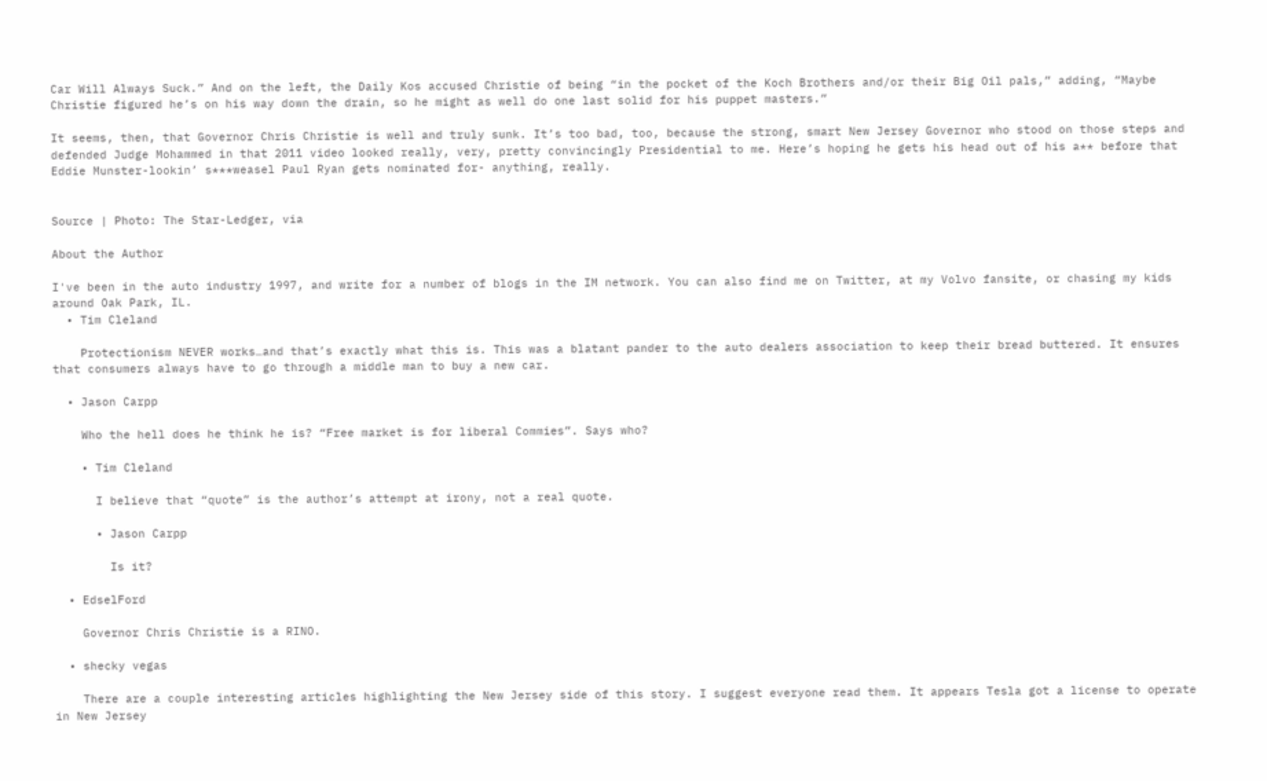Car Will Always Suck.” And on the left, the Daily Kos accused Christie of being “in the pocket of the Koch Brothers and/or their Big Oil pals,” adding, “Maybe Christie figured he’s on his way down the drain, so he might as well do one last solid for his puppet masters.”

It seems, then, that Governor Chris Christie is well and truly sunk. It’s too bad, too, because the strong, smart New Jersey Governor who stood on those steps and defended Judge Mohammed in that 2011 video looked really, very, pretty convincingly Presidential to me. Here’s hoping he gets his head out of his a** before that Eddie Munster-lookin’ s***weasel Paul Ryan gets nominated for- anything, really.


Source | Photo: The Star-Ledger, via

About the Author

I've been in the auto industry 1997, and write for a number of blogs in the IM network. You can also find me on Twitter, at my Volvo fansite, or chasing my kids around Oak Park, IL.
  • Tim Cleland

    Protectionism NEVER works…and that’s exactly what this is. This was a blatant pander to the auto dealers association to keep their bread buttered. It ensures that consumers always have to go through a middle man to buy a new car.

  • Jason Carpp

    Who the hell does he think he is? “Free market is for liberal Commies”. Says who?

    • Tim Cleland

      I believe that “quote” is the author’s attempt at irony, not a real quote.

      • Jason Carpp

        Is it?

  • EdselFord

    Governor Chris Christie is a RINO.

  • shecky vegas

    There are a couple interesting articles highlighting the New Jersey side of this story. I suggest everyone read them. It appears Tesla got a license to operate in New Jersey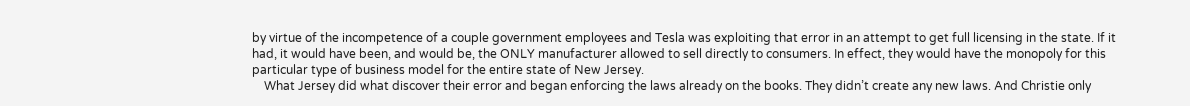by virtue of the incompetence of a couple government employees and Tesla was exploiting that error in an attempt to get full licensing in the state. If it had, it would have been, and would be, the ONLY manufacturer allowed to sell directly to consumers. In effect, they would have the monopoly for this particular type of business model for the entire state of New Jersey.
    What Jersey did what discover their error and began enforcing the laws already on the books. They didn’t create any new laws. And Christie only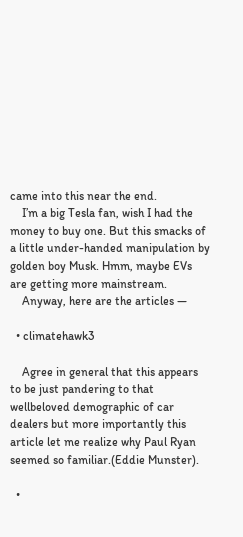came into this near the end.
    I’m a big Tesla fan, wish I had the money to buy one. But this smacks of a little under-handed manipulation by golden boy Musk. Hmm, maybe EVs are getting more mainstream.
    Anyway, here are the articles —

  • climatehawk3

    Agree in general that this appears to be just pandering to that wellbeloved demographic of car dealers but more importantly this article let me realize why Paul Ryan seemed so familiar.(Eddie Munster).

  •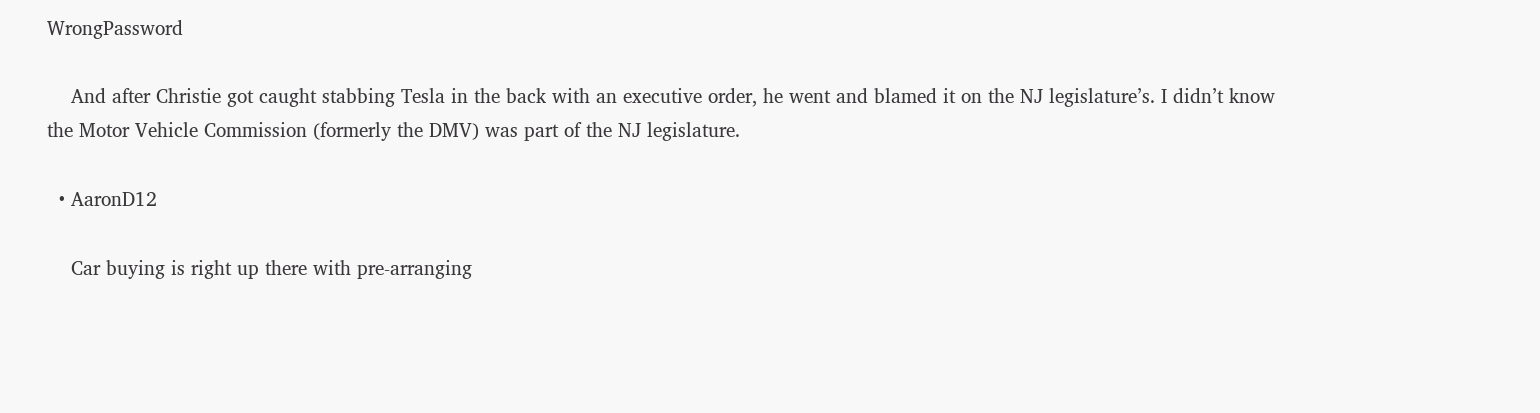WrongPassword

    And after Christie got caught stabbing Tesla in the back with an executive order, he went and blamed it on the NJ legislature’s. I didn’t know the Motor Vehicle Commission (formerly the DMV) was part of the NJ legislature.

  • AaronD12

    Car buying is right up there with pre-arranging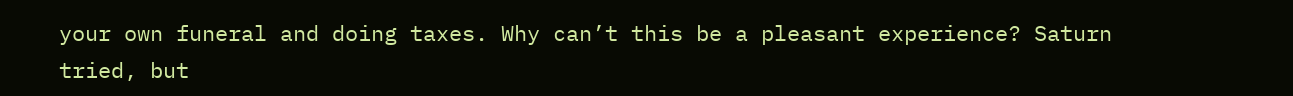your own funeral and doing taxes. Why can’t this be a pleasant experience? Saturn tried, but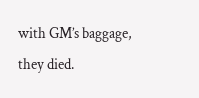with GM’s baggage, they died.